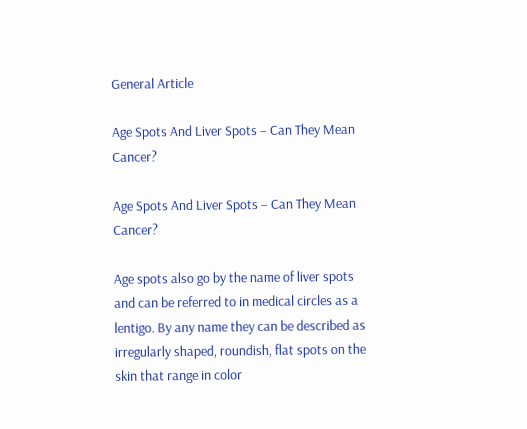General Article

Age Spots And Liver Spots – Can They Mean Cancer?

Age Spots And Liver Spots – Can They Mean Cancer?

Age spots also go by the name of liver spots and can be referred to in medical circles as a lentigo. By any name they can be described as irregularly shaped, roundish, flat spots on the skin that range in color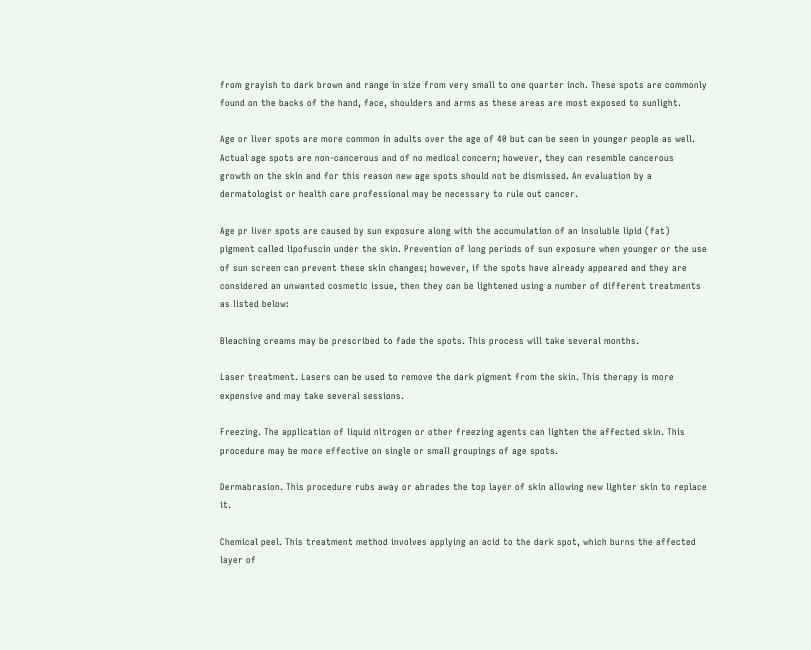from grayish to dark brown and range in size from very small to one quarter inch. These spots are commonly found on the backs of the hand, face, shoulders and arms as these areas are most exposed to sunlight.

Age or liver spots are more common in adults over the age of 40 but can be seen in younger people as well. Actual age spots are non-cancerous and of no medical concern; however, they can resemble cancerous growth on the skin and for this reason new age spots should not be dismissed. An evaluation by a dermatologist or health care professional may be necessary to rule out cancer.

Age pr liver spots are caused by sun exposure along with the accumulation of an insoluble lipid (fat) pigment called lipofuscin under the skin. Prevention of long periods of sun exposure when younger or the use of sun screen can prevent these skin changes; however, if the spots have already appeared and they are considered an unwanted cosmetic issue, then they can be lightened using a number of different treatments as listed below:

Bleaching creams may be prescribed to fade the spots. This process will take several months.

Laser treatment. Lasers can be used to remove the dark pigment from the skin. This therapy is more expensive and may take several sessions.

Freezing. The application of liquid nitrogen or other freezing agents can lighten the affected skin. This procedure may be more effective on single or small groupings of age spots.

Dermabrasion. This procedure rubs away or abrades the top layer of skin allowing new lighter skin to replace it.

Chemical peel. This treatment method involves applying an acid to the dark spot, which burns the affected layer of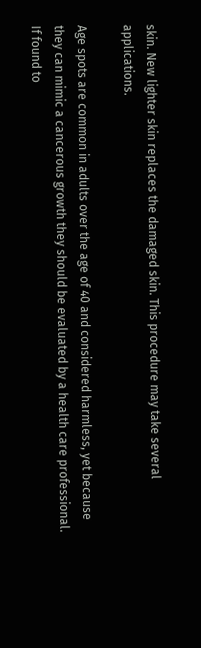skin. New lighter skin replaces the damaged skin. This procedure may take several applications.

Age spots are common in adults over the age of 40 and considered harmless, yet because they can mimic a cancerous growth they should be evaluated by a health care professional. If found to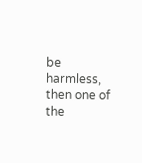be harmless, then one of the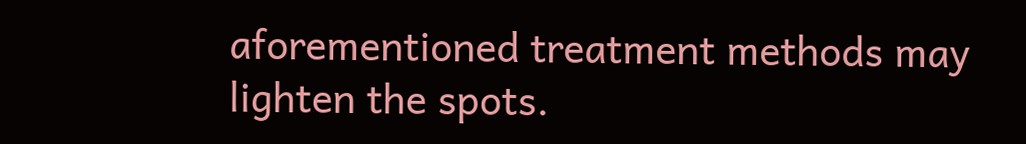aforementioned treatment methods may lighten the spots.